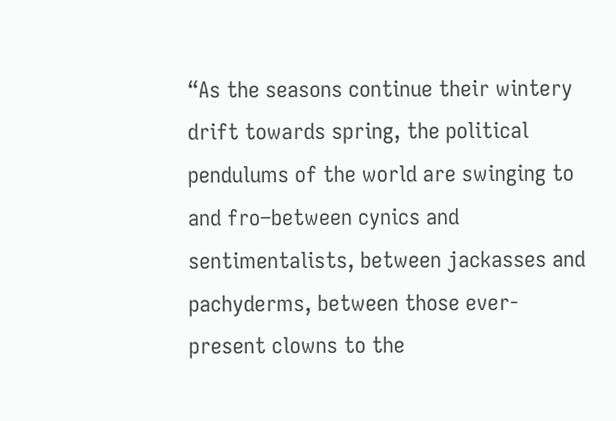“As the seasons continue their wintery drift towards spring, the political pendulums of the world are swinging to and fro–between cynics and sentimentalists, between jackasses and pachyderms, between those ever-present clowns to the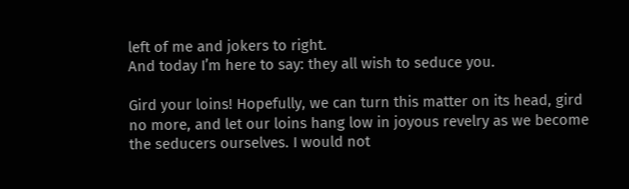left of me and jokers to right.
And today I’m here to say: they all wish to seduce you.

Gird your loins! Hopefully, we can turn this matter on its head, gird no more, and let our loins hang low in joyous revelry as we become the seducers ourselves. I would not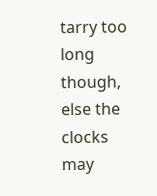tarry too long though, else the clocks may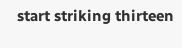start striking thirteen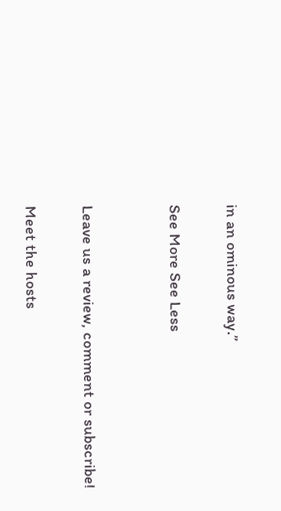in an ominous way.”

See More See Less


Leave us a review, comment or subscribe!

Meet the hosts